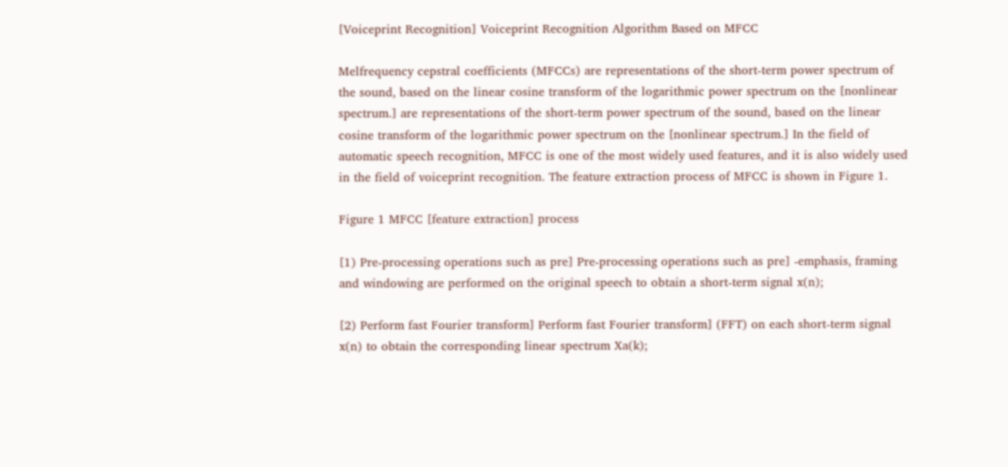[Voiceprint Recognition] Voiceprint Recognition Algorithm Based on MFCC

Melfrequency cepstral coefficients (MFCCs) are representations of the short-term power spectrum of the sound, based on the linear cosine transform of the logarithmic power spectrum on the [nonlinear spectrum.] are representations of the short-term power spectrum of the sound, based on the linear cosine transform of the logarithmic power spectrum on the [nonlinear spectrum.] In the field of automatic speech recognition, MFCC is one of the most widely used features, and it is also widely used in the field of voiceprint recognition. The feature extraction process of MFCC is shown in Figure 1.

Figure 1 MFCC [feature extraction] process

[1) Pre-processing operations such as pre] Pre-processing operations such as pre] -emphasis, framing and windowing are performed on the original speech to obtain a short-term signal x(n);

[2) Perform fast Fourier transform] Perform fast Fourier transform] (FFT) on each short-term signal x(n) to obtain the corresponding linear spectrum Xa(k);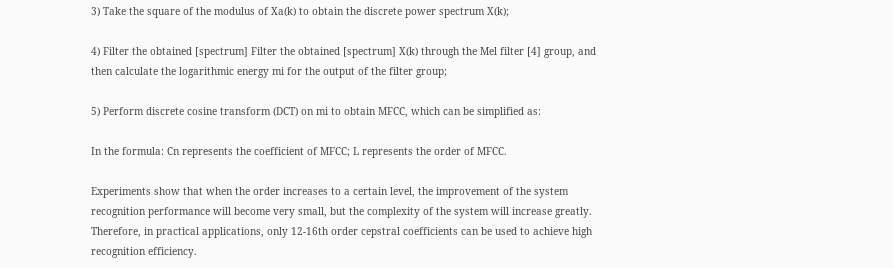3) Take the square of the modulus of Xa(k) to obtain the discrete power spectrum X(k);

4) Filter the obtained [spectrum] Filter the obtained [spectrum] X(k) through the Mel filter [4] group, and then calculate the logarithmic energy mi for the output of the filter group;

5) Perform discrete cosine transform (DCT) on mi to obtain MFCC, which can be simplified as:

In the formula: Cn represents the coefficient of MFCC; L represents the order of MFCC.

Experiments show that when the order increases to a certain level, the improvement of the system recognition performance will become very small, but the complexity of the system will increase greatly. Therefore, in practical applications, only 12-16th order cepstral coefficients can be used to achieve high recognition efficiency.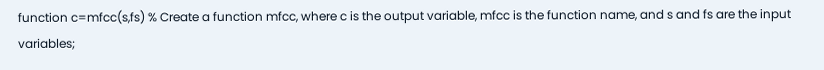function c=mfcc(s,fs) % Create a function mfcc, where c is the output variable, mfcc is the function name, and s and fs are the input variables;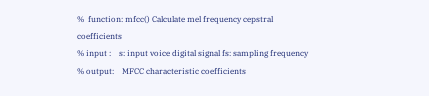%  function: mfcc() Calculate mel frequency cepstral coefficients
% input :    s: input voice digital signal fs: sampling frequency
% output:    MFCC characteristic coefficients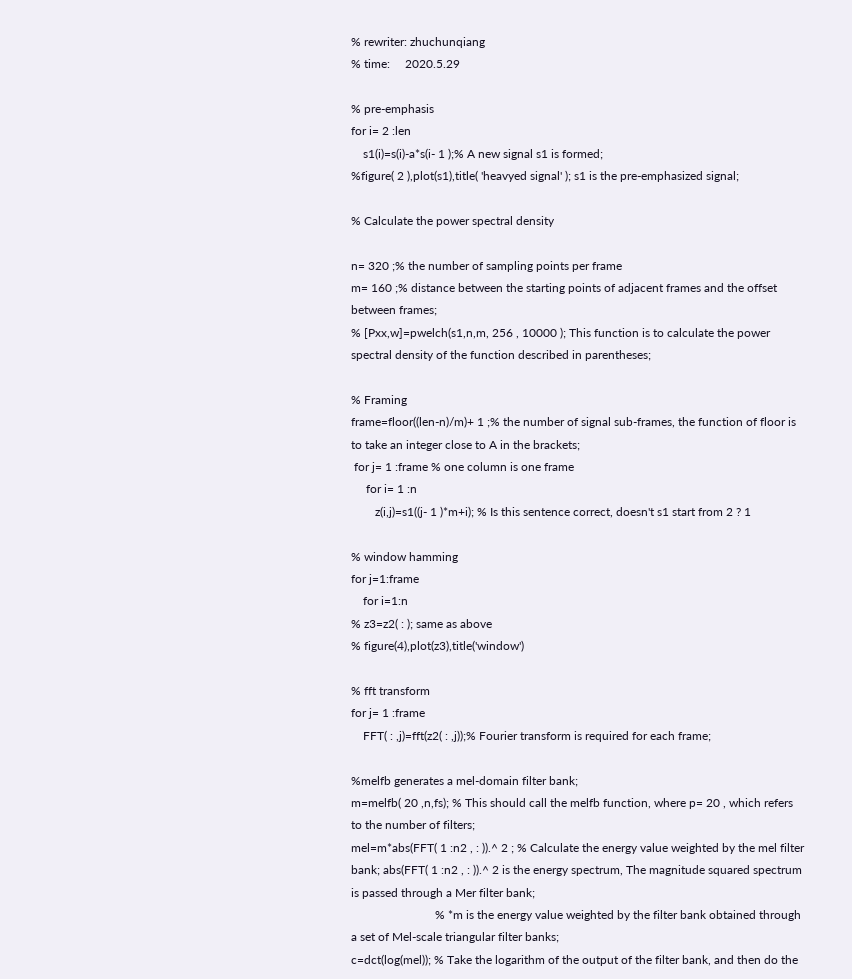% rewriter: zhuchunqiang
% time:     2020.5.29

% pre-emphasis
for i= 2 :len
    s1(i)=s(i)-a*s(i- 1 );% A new signal s1 is formed;
%figure( 2 ),plot(s1),title( 'heavyed signal' ); s1 is the pre-emphasized signal;

% Calculate the power spectral density

n= 320 ;% the number of sampling points per frame
m= 160 ;% distance between the starting points of adjacent frames and the offset between frames;
% [Pxx,w]=pwelch(s1,n,m, 256 , 10000 ); This function is to calculate the power spectral density of the function described in parentheses;

% Framing
frame=floor((len-n)/m)+ 1 ;% the number of signal sub-frames, the function of floor is to take an integer close to A in the brackets;
 for j= 1 :frame % one column is one frame
     for i= 1 :n
        z(i,j)=s1((j- 1 )*m+i); % Is this sentence correct, doesn't s1 start from 2 ? 1

% window hamming
for j=1:frame
    for i=1:n
% z3=z2( : ); same as above
% figure(4),plot(z3),title('window')

% fft transform
for j= 1 :frame
    FFT( : ,j)=fft(z2( : ,j));% Fourier transform is required for each frame;

%melfb generates a mel-domain filter bank;
m=melfb( 20 ,n,fs); % This should call the melfb function, where p= 20 , which refers to the number of filters;
mel=m*abs(FFT( 1 :n2 , : )).^ 2 ; % Calculate the energy value weighted by the mel filter bank; abs(FFT( 1 :n2 , : )).^ 2 is the energy spectrum, The magnitude squared spectrum is passed through a Mer filter bank;
                            % *m is the energy value weighted by the filter bank obtained through a set of Mel-scale triangular filter banks;
c=dct(log(mel)); % Take the logarithm of the output of the filter bank, and then do the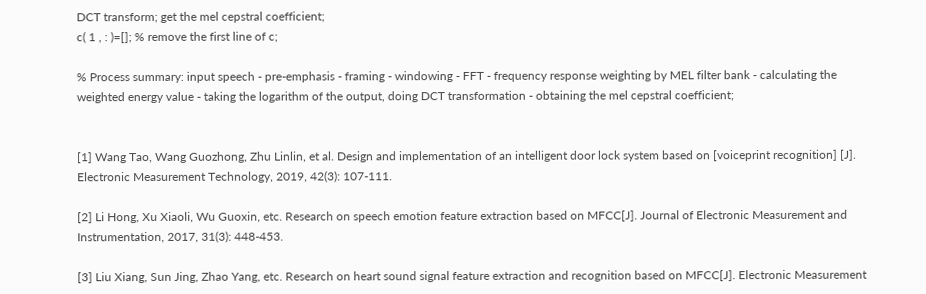DCT transform; get the mel cepstral coefficient;
c( 1 , : )=[]; % remove the first line of c;

% Process summary: input speech - pre-emphasis - framing - windowing - FFT - frequency response weighting by MEL filter bank - calculating the weighted energy value - taking the logarithm of the output, doing DCT transformation - obtaining the mel cepstral coefficient;


[1] Wang Tao, Wang Guozhong, Zhu Linlin, et al. Design and implementation of an intelligent door lock system based on [voiceprint recognition] [J]. Electronic Measurement Technology, 2019, 42(3): 107-111.

[2] Li Hong, Xu Xiaoli, Wu Guoxin, etc. Research on speech emotion feature extraction based on MFCC[J]. Journal of Electronic Measurement and Instrumentation, 2017, 31(3): 448-453.

[3] Liu Xiang, Sun Jing, Zhao Yang, etc. Research on heart sound signal feature extraction and recognition based on MFCC[J]. Electronic Measurement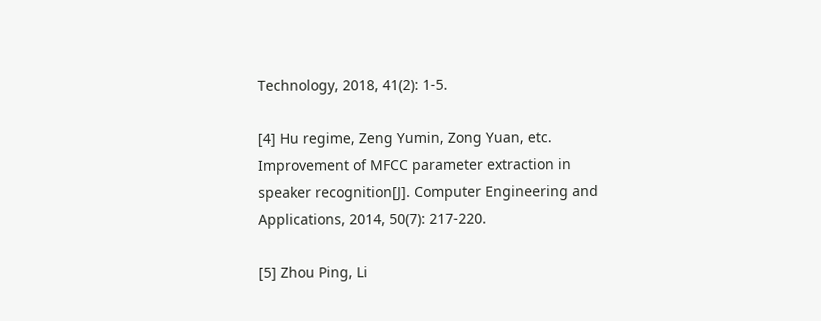Technology, 2018, 41(2): 1-5.

[4] Hu regime, Zeng Yumin, Zong Yuan, etc. Improvement of MFCC parameter extraction in speaker recognition[J]. Computer Engineering and Applications, 2014, 50(7): 217-220.

[5] Zhou Ping, Li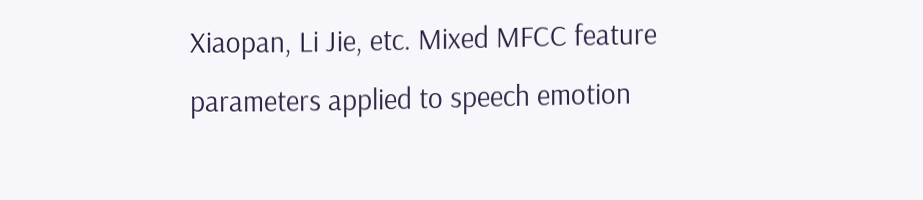Xiaopan, Li Jie, etc. Mixed MFCC feature parameters applied to speech emotion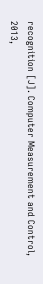recognition [J]. Computer Measurement and Control, 2013,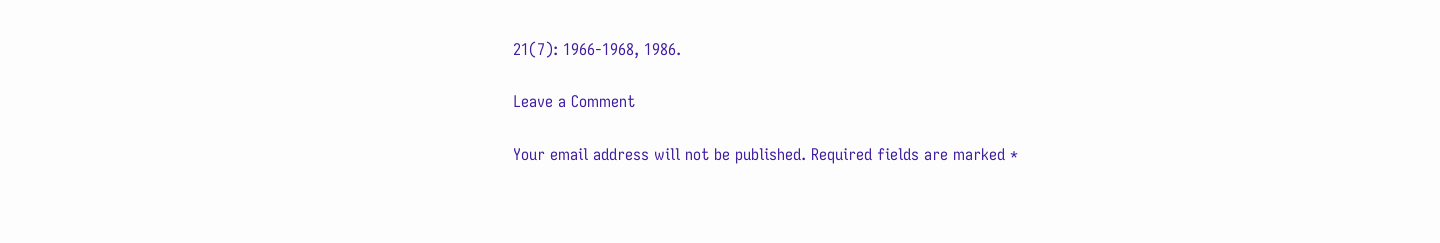21(7): 1966-1968, 1986.

Leave a Comment

Your email address will not be published. Required fields are marked *